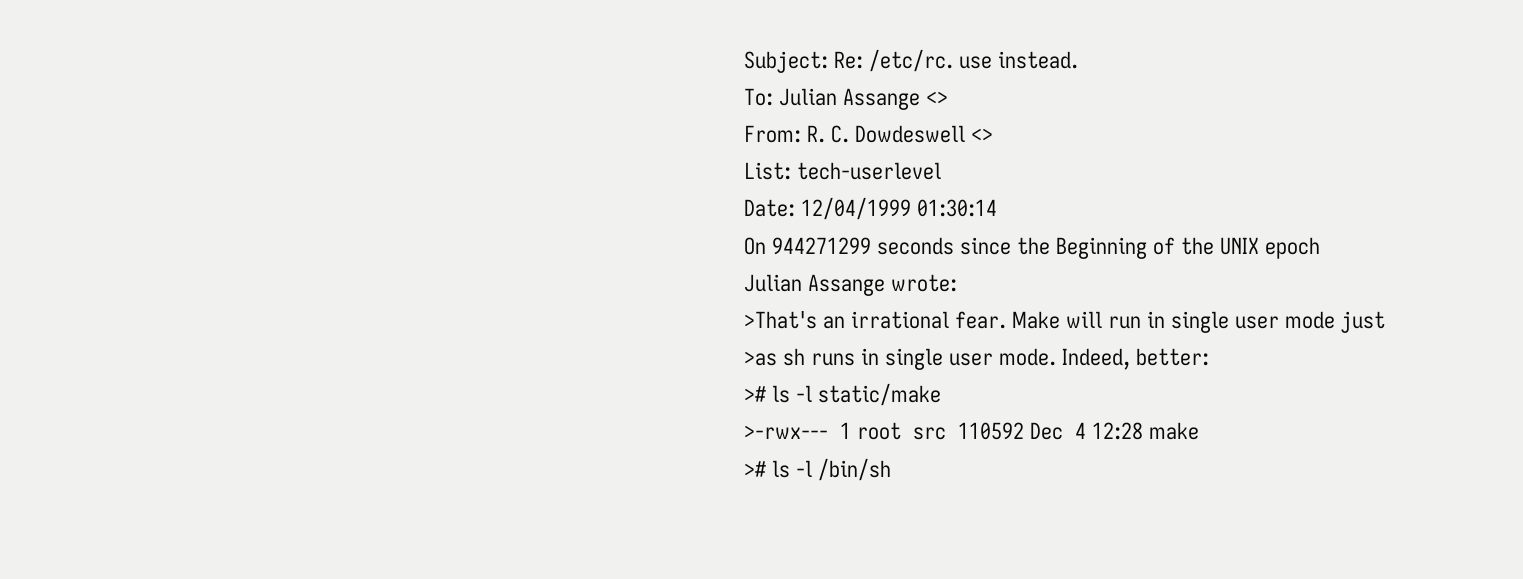Subject: Re: /etc/rc. use instead.
To: Julian Assange <>
From: R. C. Dowdeswell <>
List: tech-userlevel
Date: 12/04/1999 01:30:14
On 944271299 seconds since the Beginning of the UNIX epoch
Julian Assange wrote:
>That's an irrational fear. Make will run in single user mode just
>as sh runs in single user mode. Indeed, better:
># ls -l static/make
>-rwx---  1 root  src  110592 Dec  4 12:28 make
># ls -l /bin/sh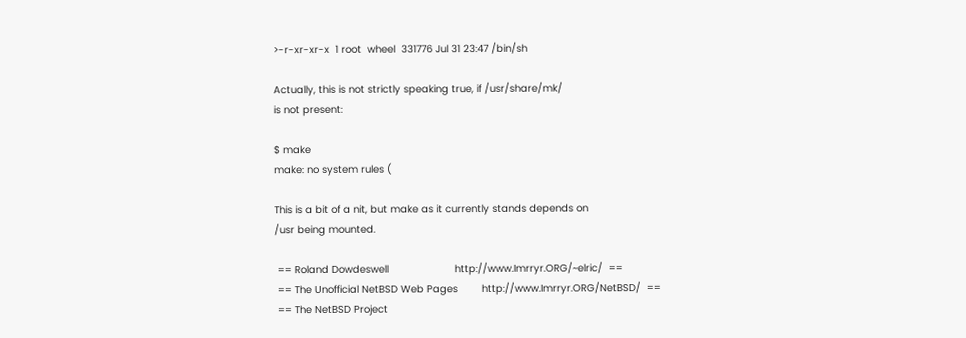>-r-xr-xr-x  1 root  wheel  331776 Jul 31 23:47 /bin/sh

Actually, this is not strictly speaking true, if /usr/share/mk/
is not present:

$ make
make: no system rules (

This is a bit of a nit, but make as it currently stands depends on
/usr being mounted.

 == Roland Dowdeswell                      http://www.Imrryr.ORG/~elric/  ==
 == The Unofficial NetBSD Web Pages        http://www.Imrryr.ORG/NetBSD/  ==
 == The NetBSD Project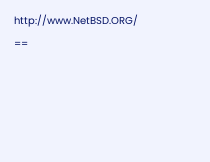http://www.NetBSD.ORG/  ==